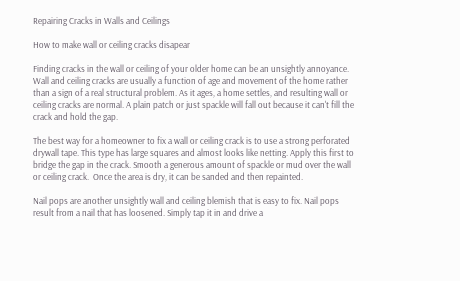Repairing Cracks in Walls and Ceilings

How to make wall or ceiling cracks disapear

Finding cracks in the wall or ceiling of your older home can be an unsightly annoyance. Wall and ceiling cracks are usually a function of age and movement of the home rather than a sign of a real structural problem. As it ages, a home settles, and resulting wall or ceiling cracks are normal. A plain patch or just spackle will fall out because it can't fill the crack and hold the gap.

The best way for a homeowner to fix a wall or ceiling crack is to use a strong perforated drywall tape. This type has large squares and almost looks like netting. Apply this first to bridge the gap in the crack. Smooth a generous amount of spackle or mud over the wall or ceiling crack.  Once the area is dry, it can be sanded and then repainted.

Nail pops are another unsightly wall and ceiling blemish that is easy to fix. Nail pops result from a nail that has loosened. Simply tap it in and drive a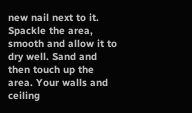new nail next to it. Spackle the area, smooth and allow it to dry well. Sand and then touch up the area. Your walls and ceiling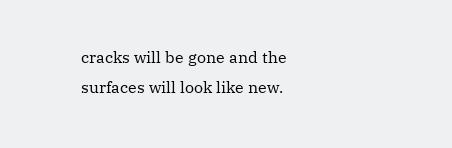cracks will be gone and the surfaces will look like new.